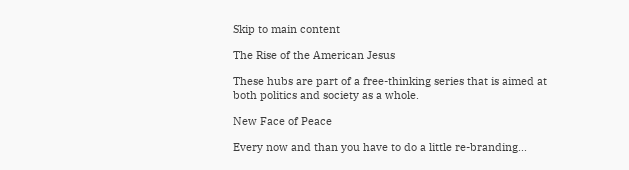Skip to main content

The Rise of the American Jesus

These hubs are part of a free-thinking series that is aimed at both politics and society as a whole.

New Face of Peace

Every now and than you have to do a little re-branding...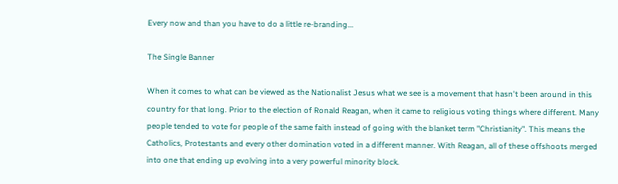Every now and than you have to do a little re-branding...

The Single Banner

When it comes to what can be viewed as the Nationalist Jesus what we see is a movement that hasn't been around in this country for that long. Prior to the election of Ronald Reagan, when it came to religious voting things where different. Many people tended to vote for people of the same faith instead of going with the blanket term "Christianity". This means the Catholics, Protestants and every other domination voted in a different manner. With Reagan, all of these offshoots merged into one that ending up evolving into a very powerful minority block.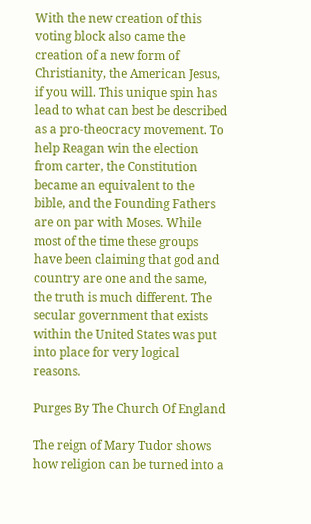With the new creation of this voting block also came the creation of a new form of Christianity, the American Jesus, if you will. This unique spin has lead to what can best be described as a pro-theocracy movement. To help Reagan win the election from carter, the Constitution became an equivalent to the bible, and the Founding Fathers are on par with Moses. While most of the time these groups have been claiming that god and country are one and the same, the truth is much different. The secular government that exists within the United States was put into place for very logical reasons.

Purges By The Church Of England

The reign of Mary Tudor shows how religion can be turned into a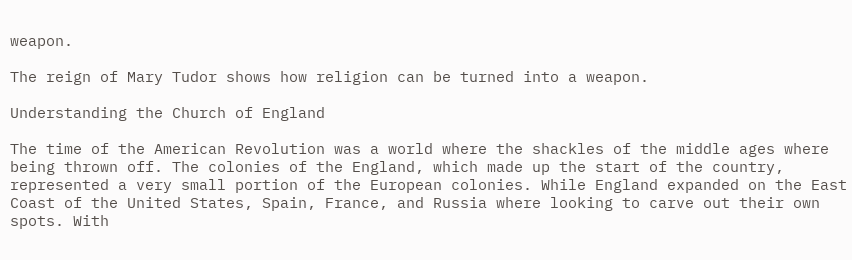weapon.

The reign of Mary Tudor shows how religion can be turned into a weapon.

Understanding the Church of England

The time of the American Revolution was a world where the shackles of the middle ages where being thrown off. The colonies of the England, which made up the start of the country, represented a very small portion of the European colonies. While England expanded on the East Coast of the United States, Spain, France, and Russia where looking to carve out their own spots. With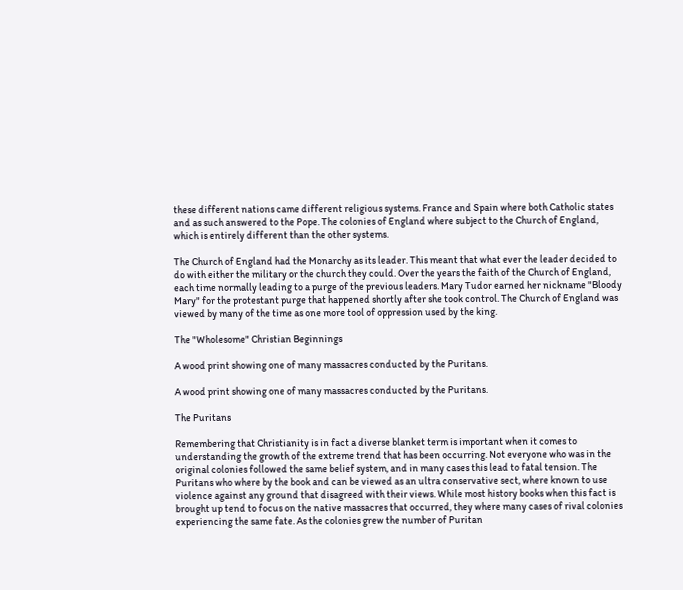these different nations came different religious systems. France and Spain where both Catholic states and as such answered to the Pope. The colonies of England where subject to the Church of England, which is entirely different than the other systems.

The Church of England had the Monarchy as its leader. This meant that what ever the leader decided to do with either the military or the church they could. Over the years the faith of the Church of England, each time normally leading to a purge of the previous leaders. Mary Tudor earned her nickname "Bloody Mary" for the protestant purge that happened shortly after she took control. The Church of England was viewed by many of the time as one more tool of oppression used by the king.

The "Wholesome" Christian Beginnings

A wood print showing one of many massacres conducted by the Puritans.

A wood print showing one of many massacres conducted by the Puritans.

The Puritans

Remembering that Christianity is in fact a diverse blanket term is important when it comes to understanding the growth of the extreme trend that has been occurring. Not everyone who was in the original colonies followed the same belief system, and in many cases this lead to fatal tension. The Puritans who where by the book and can be viewed as an ultra conservative sect, where known to use violence against any ground that disagreed with their views. While most history books when this fact is brought up tend to focus on the native massacres that occurred, they where many cases of rival colonies experiencing the same fate. As the colonies grew the number of Puritan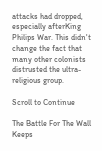attacks had dropped, especially afterKing Philips War. This didn't change the fact that many other colonists distrusted the ultra-religious group.

Scroll to Continue

The Battle For The Wall Keeps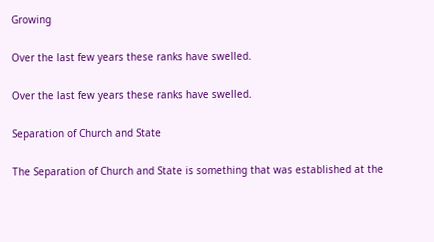Growing

Over the last few years these ranks have swelled.

Over the last few years these ranks have swelled.

Separation of Church and State

The Separation of Church and State is something that was established at the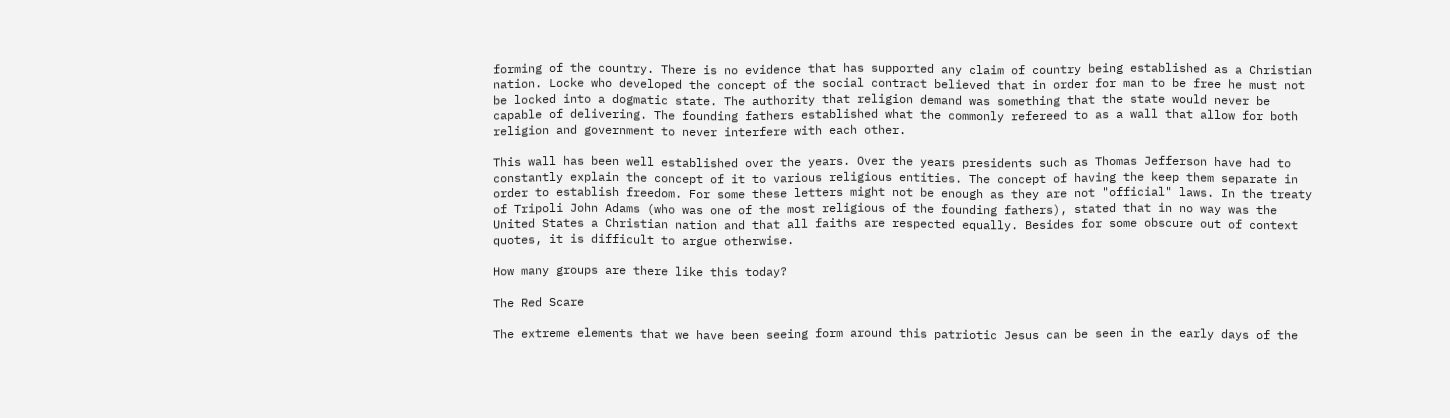forming of the country. There is no evidence that has supported any claim of country being established as a Christian nation. Locke who developed the concept of the social contract believed that in order for man to be free he must not be locked into a dogmatic state. The authority that religion demand was something that the state would never be capable of delivering. The founding fathers established what the commonly refereed to as a wall that allow for both religion and government to never interfere with each other.

This wall has been well established over the years. Over the years presidents such as Thomas Jefferson have had to constantly explain the concept of it to various religious entities. The concept of having the keep them separate in order to establish freedom. For some these letters might not be enough as they are not "official" laws. In the treaty of Tripoli John Adams (who was one of the most religious of the founding fathers), stated that in no way was the United States a Christian nation and that all faiths are respected equally. Besides for some obscure out of context quotes, it is difficult to argue otherwise.

How many groups are there like this today?

The Red Scare

The extreme elements that we have been seeing form around this patriotic Jesus can be seen in the early days of the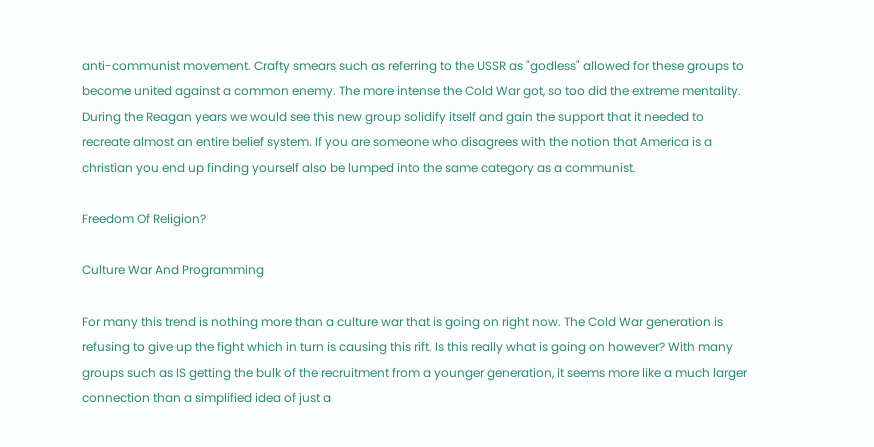anti-communist movement. Crafty smears such as referring to the USSR as "godless" allowed for these groups to become united against a common enemy. The more intense the Cold War got, so too did the extreme mentality. During the Reagan years we would see this new group solidify itself and gain the support that it needed to recreate almost an entire belief system. If you are someone who disagrees with the notion that America is a christian you end up finding yourself also be lumped into the same category as a communist.

Freedom Of Religion?

Culture War And Programming

For many this trend is nothing more than a culture war that is going on right now. The Cold War generation is refusing to give up the fight which in turn is causing this rift. Is this really what is going on however? With many groups such as IS getting the bulk of the recruitment from a younger generation, it seems more like a much larger connection than a simplified idea of just a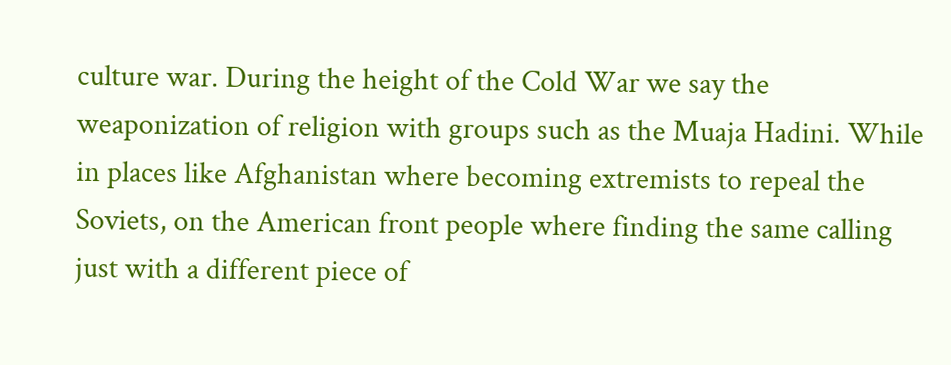culture war. During the height of the Cold War we say the weaponization of religion with groups such as the Muaja Hadini. While in places like Afghanistan where becoming extremists to repeal the Soviets, on the American front people where finding the same calling just with a different piece of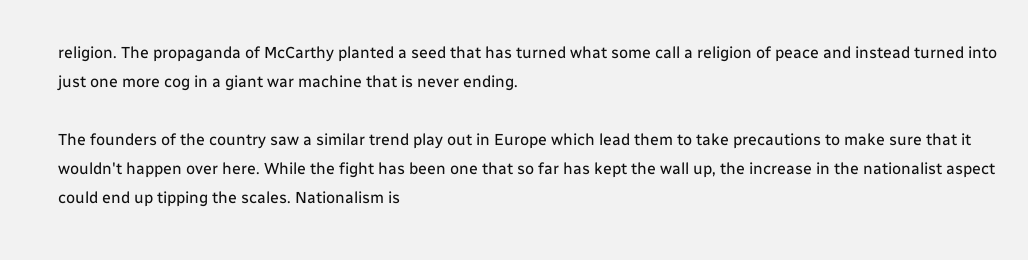religion. The propaganda of McCarthy planted a seed that has turned what some call a religion of peace and instead turned into just one more cog in a giant war machine that is never ending.

The founders of the country saw a similar trend play out in Europe which lead them to take precautions to make sure that it wouldn't happen over here. While the fight has been one that so far has kept the wall up, the increase in the nationalist aspect could end up tipping the scales. Nationalism is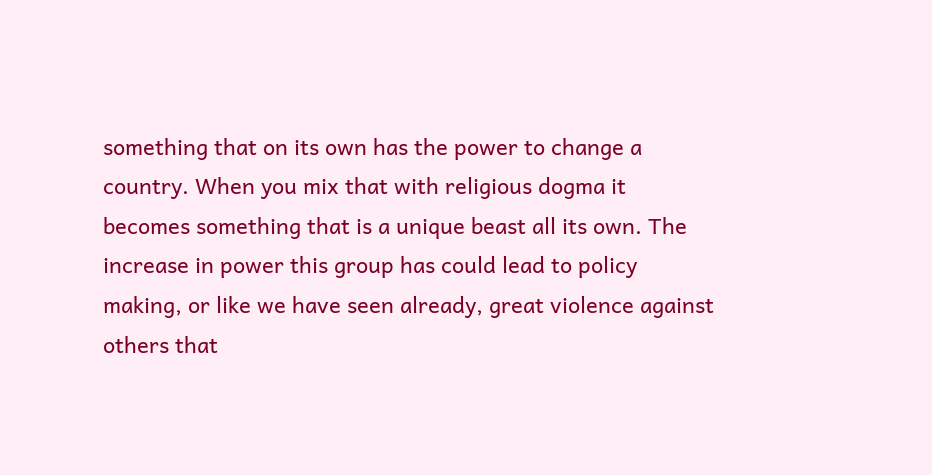something that on its own has the power to change a country. When you mix that with religious dogma it becomes something that is a unique beast all its own. The increase in power this group has could lead to policy making, or like we have seen already, great violence against others that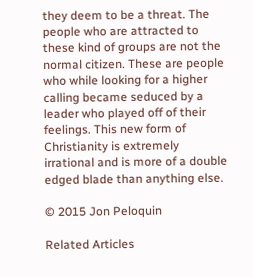they deem to be a threat. The people who are attracted to these kind of groups are not the normal citizen. These are people who while looking for a higher calling became seduced by a leader who played off of their feelings. This new form of Christianity is extremely irrational and is more of a double edged blade than anything else.

© 2015 Jon Peloquin

Related Articles